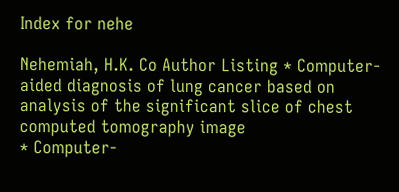Index for nehe

Nehemiah, H.K. Co Author Listing * Computer-aided diagnosis of lung cancer based on analysis of the significant slice of chest computed tomography image
* Computer-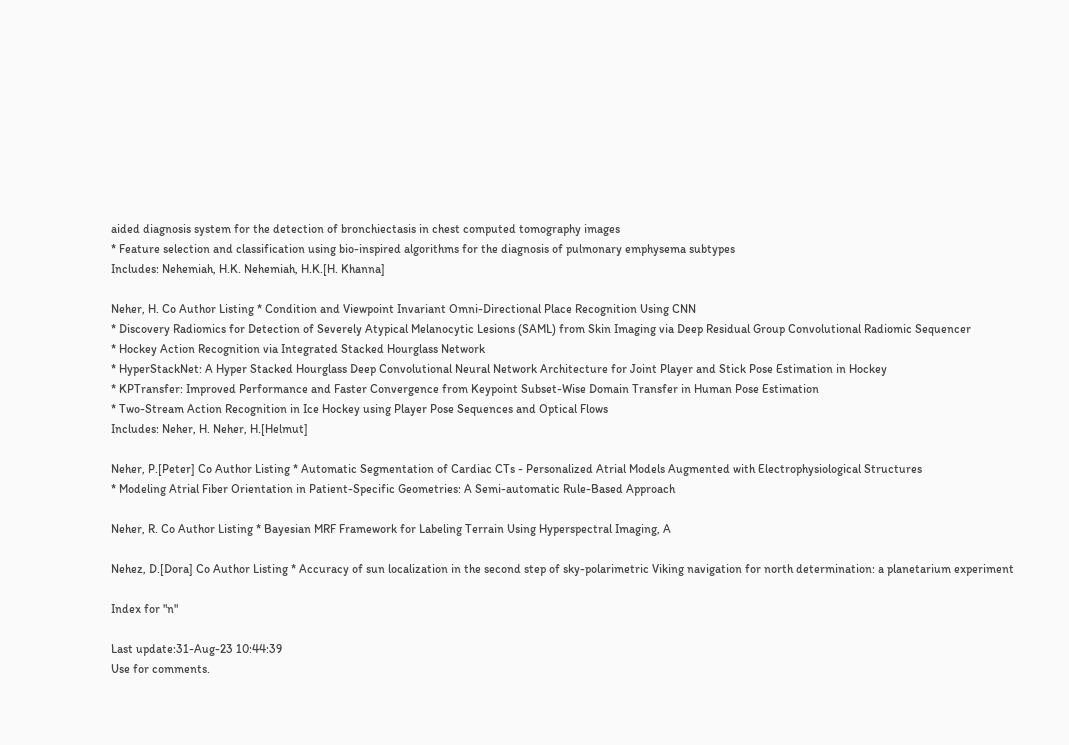aided diagnosis system for the detection of bronchiectasis in chest computed tomography images
* Feature selection and classification using bio-inspired algorithms for the diagnosis of pulmonary emphysema subtypes
Includes: Nehemiah, H.K. Nehemiah, H.K.[H. Khanna]

Neher, H. Co Author Listing * Condition and Viewpoint Invariant Omni-Directional Place Recognition Using CNN
* Discovery Radiomics for Detection of Severely Atypical Melanocytic Lesions (SAML) from Skin Imaging via Deep Residual Group Convolutional Radiomic Sequencer
* Hockey Action Recognition via Integrated Stacked Hourglass Network
* HyperStackNet: A Hyper Stacked Hourglass Deep Convolutional Neural Network Architecture for Joint Player and Stick Pose Estimation in Hockey
* KPTransfer: Improved Performance and Faster Convergence from Keypoint Subset-Wise Domain Transfer in Human Pose Estimation
* Two-Stream Action Recognition in Ice Hockey using Player Pose Sequences and Optical Flows
Includes: Neher, H. Neher, H.[Helmut]

Neher, P.[Peter] Co Author Listing * Automatic Segmentation of Cardiac CTs - Personalized Atrial Models Augmented with Electrophysiological Structures
* Modeling Atrial Fiber Orientation in Patient-Specific Geometries: A Semi-automatic Rule-Based Approach

Neher, R. Co Author Listing * Bayesian MRF Framework for Labeling Terrain Using Hyperspectral Imaging, A

Nehez, D.[Dora] Co Author Listing * Accuracy of sun localization in the second step of sky-polarimetric Viking navigation for north determination: a planetarium experiment

Index for "n"

Last update:31-Aug-23 10:44:39
Use for comments.